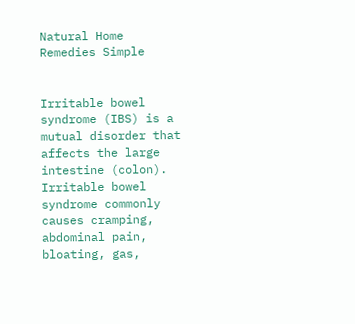Natural Home Remedies Simple


Irritable bowel syndrome (IBS) is a mutual disorder that affects the large intestine (colon). Irritable bowel syndrome commonly causes cramping, abdominal pain, bloating, gas,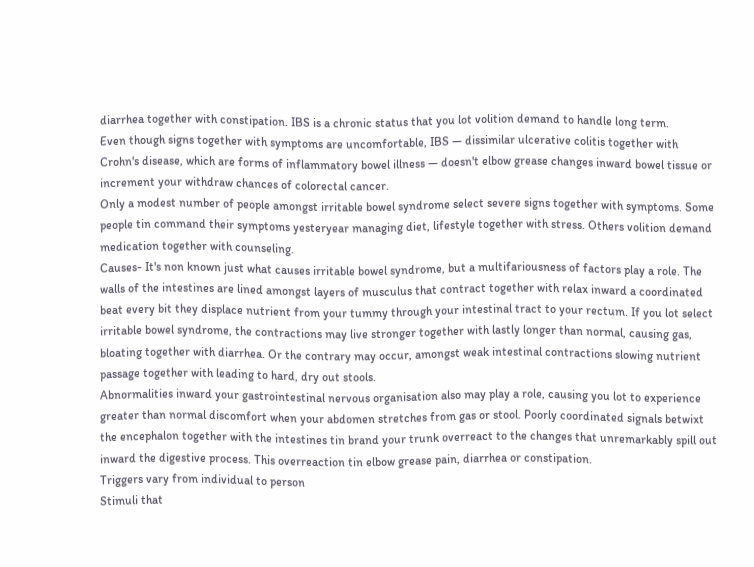diarrhea together with constipation. IBS is a chronic status that you lot volition demand to handle long term.
Even though signs together with symptoms are uncomfortable, IBS — dissimilar ulcerative colitis together with Crohn's disease, which are forms of inflammatory bowel illness — doesn't elbow grease changes inward bowel tissue or increment your withdraw chances of colorectal cancer.
Only a modest number of people amongst irritable bowel syndrome select severe signs together with symptoms. Some people tin command their symptoms yesteryear managing diet, lifestyle together with stress. Others volition demand medication together with counseling.
Causes- It's non known just what causes irritable bowel syndrome, but a multifariousness of factors play a role. The walls of the intestines are lined amongst layers of musculus that contract together with relax inward a coordinated beat every bit they displace nutrient from your tummy through your intestinal tract to your rectum. If you lot select irritable bowel syndrome, the contractions may live stronger together with lastly longer than normal, causing gas, bloating together with diarrhea. Or the contrary may occur, amongst weak intestinal contractions slowing nutrient passage together with leading to hard, dry out stools.
Abnormalities inward your gastrointestinal nervous organisation also may play a role, causing you lot to experience greater than normal discomfort when your abdomen stretches from gas or stool. Poorly coordinated signals betwixt the encephalon together with the intestines tin brand your trunk overreact to the changes that unremarkably spill out inward the digestive process. This overreaction tin elbow grease pain, diarrhea or constipation.
Triggers vary from individual to person
Stimuli that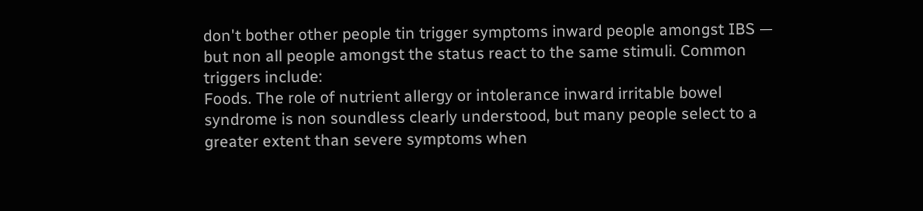don't bother other people tin trigger symptoms inward people amongst IBS — but non all people amongst the status react to the same stimuli. Common triggers include:
Foods. The role of nutrient allergy or intolerance inward irritable bowel syndrome is non soundless clearly understood, but many people select to a greater extent than severe symptoms when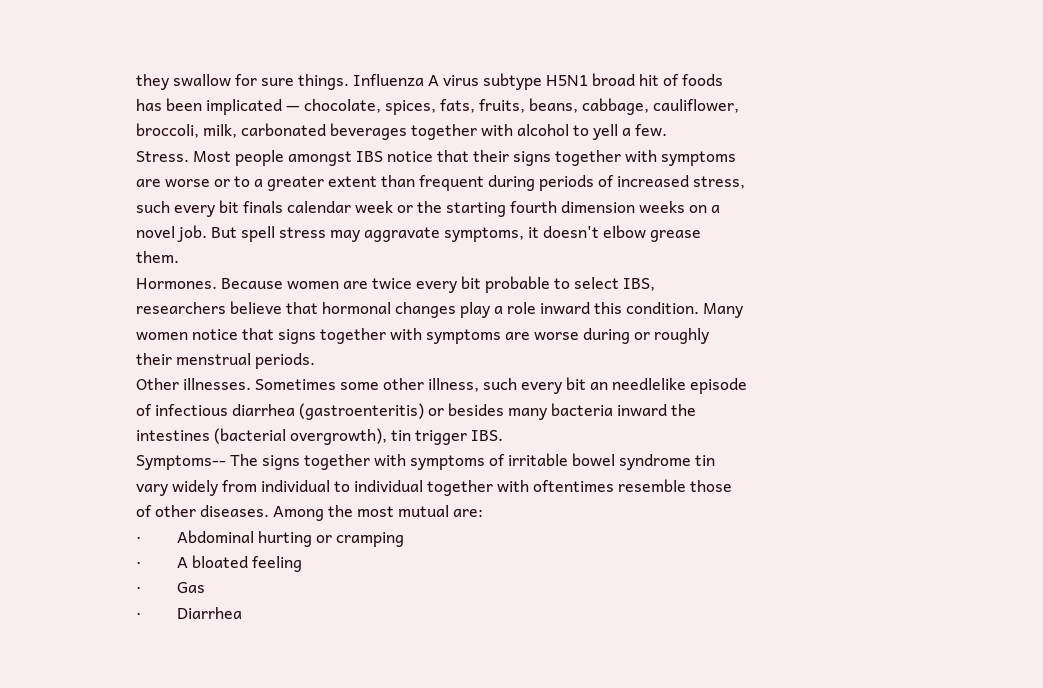they swallow for sure things. Influenza A virus subtype H5N1 broad hit of foods has been implicated — chocolate, spices, fats, fruits, beans, cabbage, cauliflower, broccoli, milk, carbonated beverages together with alcohol to yell a few.
Stress. Most people amongst IBS notice that their signs together with symptoms are worse or to a greater extent than frequent during periods of increased stress, such every bit finals calendar week or the starting fourth dimension weeks on a novel job. But spell stress may aggravate symptoms, it doesn't elbow grease them.
Hormones. Because women are twice every bit probable to select IBS, researchers believe that hormonal changes play a role inward this condition. Many women notice that signs together with symptoms are worse during or roughly their menstrual periods.
Other illnesses. Sometimes some other illness, such every bit an needlelike episode of infectious diarrhea (gastroenteritis) or besides many bacteria inward the intestines (bacterial overgrowth), tin trigger IBS.
Symptoms-- The signs together with symptoms of irritable bowel syndrome tin vary widely from individual to individual together with oftentimes resemble those of other diseases. Among the most mutual are:
·         Abdominal hurting or cramping
·         A bloated feeling
·         Gas
·         Diarrhea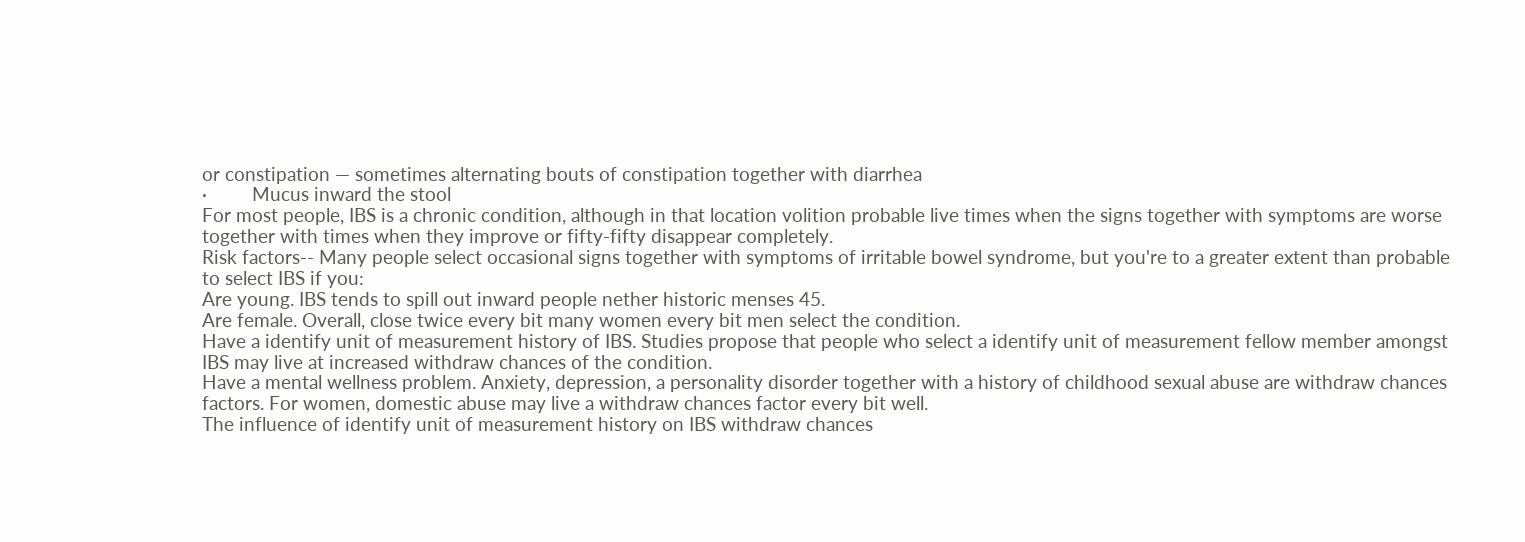or constipation — sometimes alternating bouts of constipation together with diarrhea
·         Mucus inward the stool
For most people, IBS is a chronic condition, although in that location volition probable live times when the signs together with symptoms are worse together with times when they improve or fifty-fifty disappear completely.
Risk factors-- Many people select occasional signs together with symptoms of irritable bowel syndrome, but you're to a greater extent than probable to select IBS if you:
Are young. IBS tends to spill out inward people nether historic menses 45.
Are female. Overall, close twice every bit many women every bit men select the condition.
Have a identify unit of measurement history of IBS. Studies propose that people who select a identify unit of measurement fellow member amongst IBS may live at increased withdraw chances of the condition.
Have a mental wellness problem. Anxiety, depression, a personality disorder together with a history of childhood sexual abuse are withdraw chances factors. For women, domestic abuse may live a withdraw chances factor every bit well.
The influence of identify unit of measurement history on IBS withdraw chances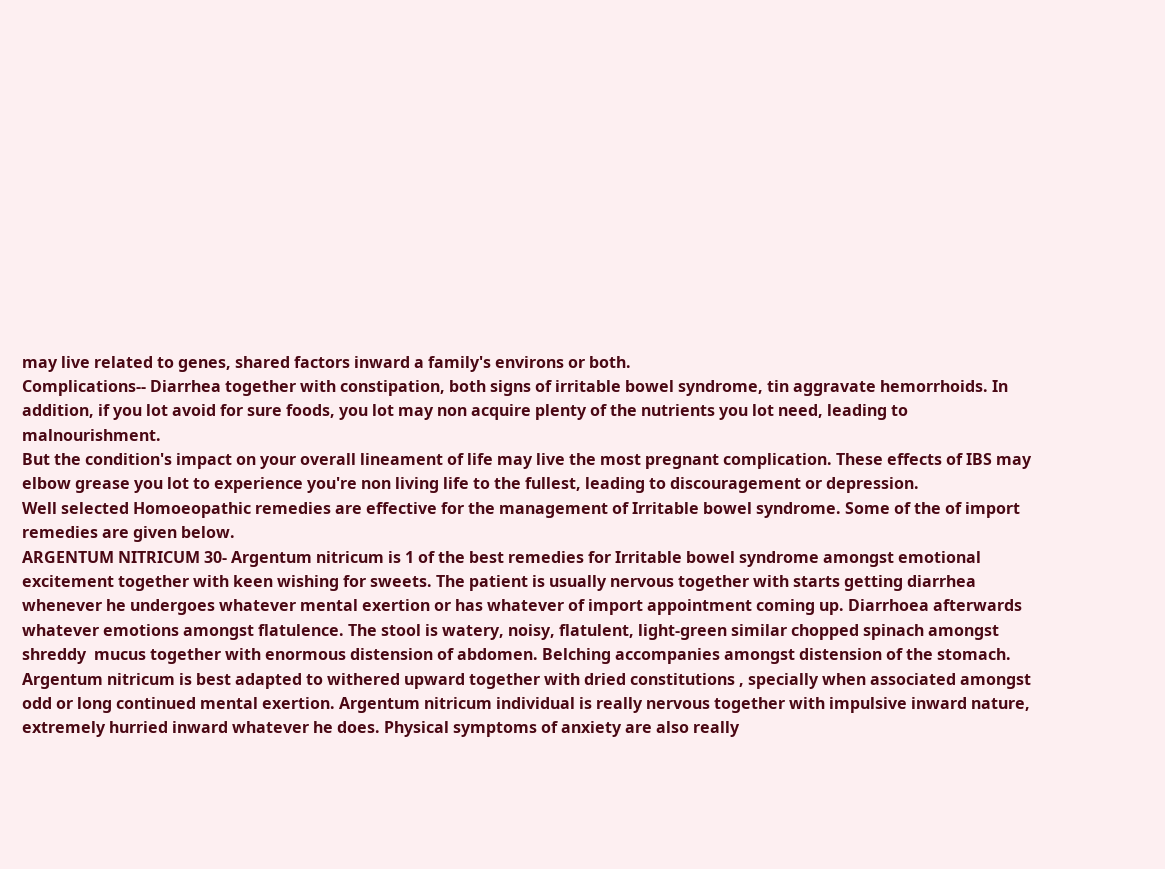may live related to genes, shared factors inward a family's environs or both.
Complications-- Diarrhea together with constipation, both signs of irritable bowel syndrome, tin aggravate hemorrhoids. In addition, if you lot avoid for sure foods, you lot may non acquire plenty of the nutrients you lot need, leading to malnourishment.
But the condition's impact on your overall lineament of life may live the most pregnant complication. These effects of IBS may elbow grease you lot to experience you're non living life to the fullest, leading to discouragement or depression.
Well selected Homoeopathic remedies are effective for the management of Irritable bowel syndrome. Some of the of import remedies are given below.
ARGENTUM NITRICUM 30- Argentum nitricum is 1 of the best remedies for Irritable bowel syndrome amongst emotional excitement together with keen wishing for sweets. The patient is usually nervous together with starts getting diarrhea whenever he undergoes whatever mental exertion or has whatever of import appointment coming up. Diarrhoea afterwards whatever emotions amongst flatulence. The stool is watery, noisy, flatulent, light-green similar chopped spinach amongst shreddy  mucus together with enormous distension of abdomen. Belching accompanies amongst distension of the stomach. Argentum nitricum is best adapted to withered upward together with dried constitutions , specially when associated amongst odd or long continued mental exertion. Argentum nitricum individual is really nervous together with impulsive inward nature, extremely hurried inward whatever he does. Physical symptoms of anxiety are also really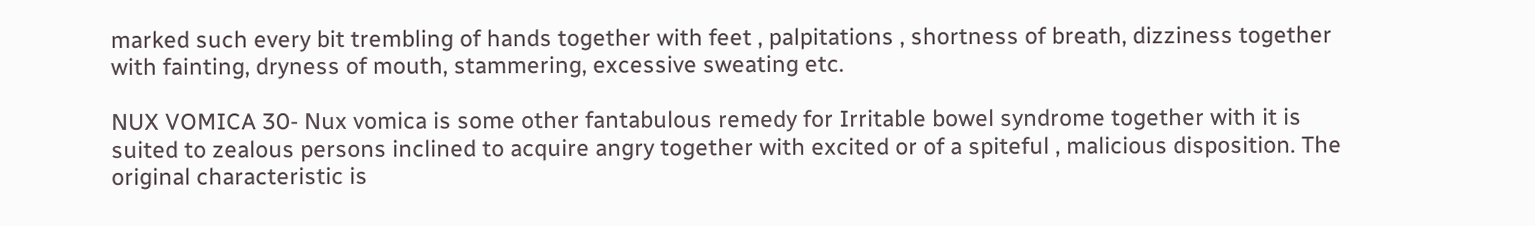marked such every bit trembling of hands together with feet , palpitations , shortness of breath, dizziness together with fainting, dryness of mouth, stammering, excessive sweating etc.

NUX VOMICA 30- Nux vomica is some other fantabulous remedy for Irritable bowel syndrome together with it is suited to zealous persons inclined to acquire angry together with excited or of a spiteful , malicious disposition. The original characteristic is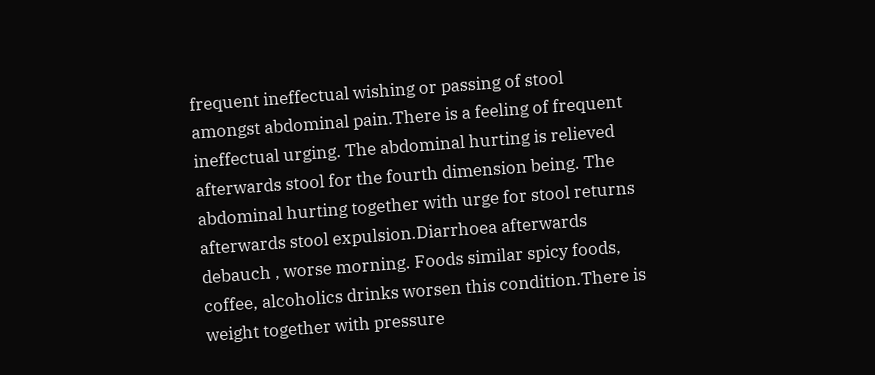frequent ineffectual wishing or passing of stool amongst abdominal pain.There is a feeling of frequent ineffectual urging. The abdominal hurting is relieved afterwards stool for the fourth dimension being. The abdominal hurting together with urge for stool returns afterwards stool expulsion.Diarrhoea afterwards debauch , worse morning. Foods similar spicy foods, coffee, alcoholics drinks worsen this condition.There is weight together with pressure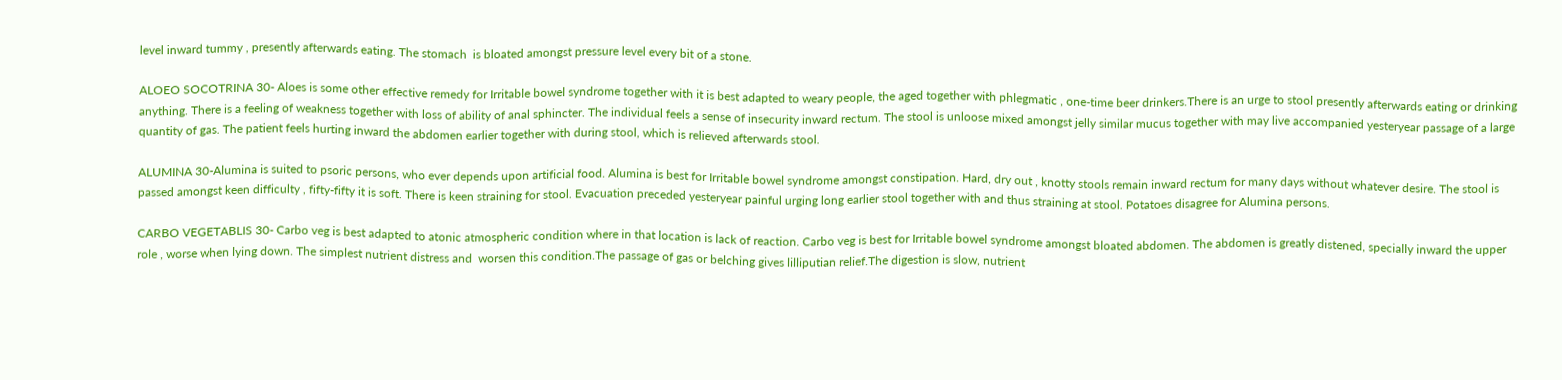level inward tummy , presently afterwards eating. The stomach  is bloated amongst pressure level every bit of a stone.

ALOEO SOCOTRINA 30- Aloes is some other effective remedy for Irritable bowel syndrome together with it is best adapted to weary people, the aged together with phlegmatic , one-time beer drinkers.There is an urge to stool presently afterwards eating or drinking anything. There is a feeling of weakness together with loss of ability of anal sphincter. The individual feels a sense of insecurity inward rectum. The stool is unloose mixed amongst jelly similar mucus together with may live accompanied yesteryear passage of a large quantity of gas. The patient feels hurting inward the abdomen earlier together with during stool, which is relieved afterwards stool.

ALUMINA 30-Alumina is suited to psoric persons, who ever depends upon artificial food. Alumina is best for Irritable bowel syndrome amongst constipation. Hard, dry out , knotty stools remain inward rectum for many days without whatever desire. The stool is passed amongst keen difficulty , fifty-fifty it is soft. There is keen straining for stool. Evacuation preceded yesteryear painful urging long earlier stool together with and thus straining at stool. Potatoes disagree for Alumina persons.

CARBO VEGETABLIS 30- Carbo veg is best adapted to atonic atmospheric condition where in that location is lack of reaction. Carbo veg is best for Irritable bowel syndrome amongst bloated abdomen. The abdomen is greatly distened, specially inward the upper role , worse when lying down. The simplest nutrient distress and  worsen this condition.The passage of gas or belching gives lilliputian relief.The digestion is slow, nutrient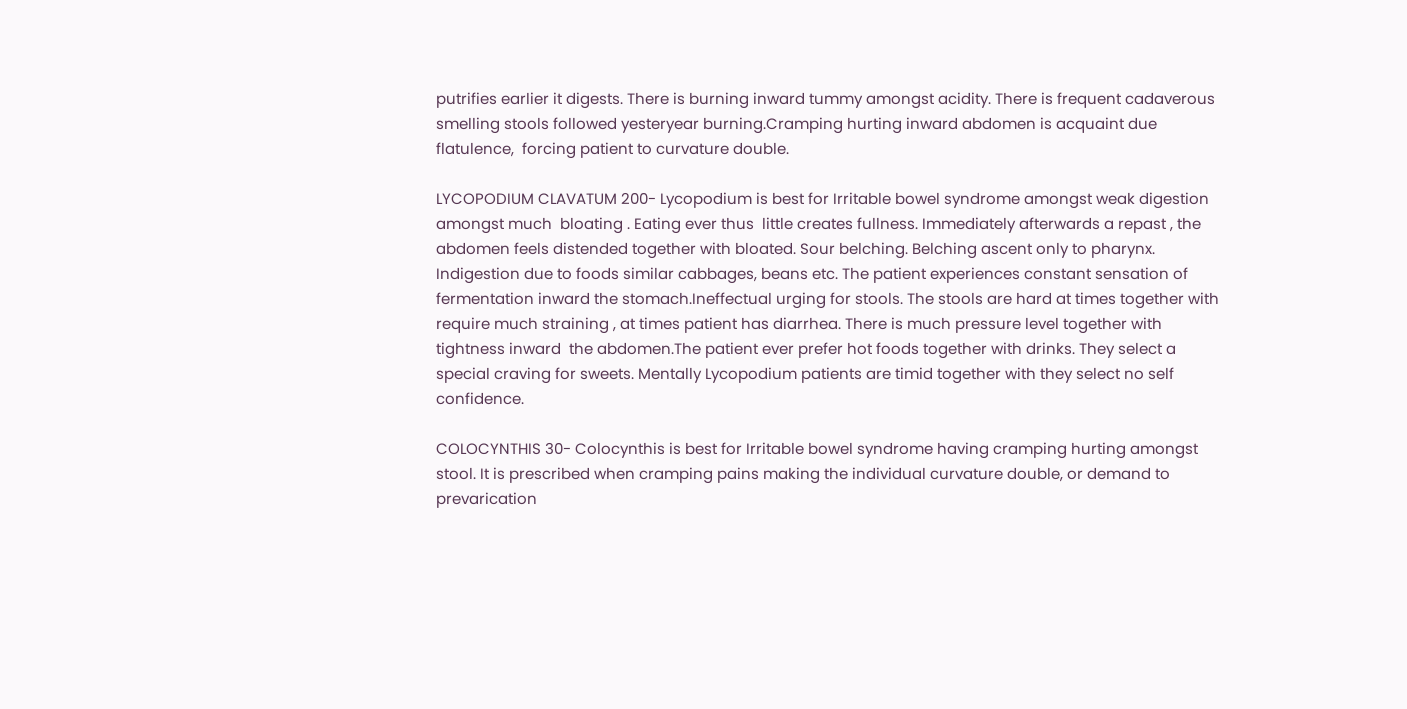putrifies earlier it digests. There is burning inward tummy amongst acidity. There is frequent cadaverous smelling stools followed yesteryear burning.Cramping hurting inward abdomen is acquaint due flatulence,  forcing patient to curvature double.

LYCOPODIUM CLAVATUM 200- Lycopodium is best for Irritable bowel syndrome amongst weak digestion amongst much  bloating . Eating ever thus  little creates fullness. Immediately afterwards a repast , the abdomen feels distended together with bloated. Sour belching. Belching ascent only to pharynx. Indigestion due to foods similar cabbages, beans etc. The patient experiences constant sensation of fermentation inward the stomach.Ineffectual urging for stools. The stools are hard at times together with require much straining , at times patient has diarrhea. There is much pressure level together with tightness inward  the abdomen.The patient ever prefer hot foods together with drinks. They select a special craving for sweets. Mentally Lycopodium patients are timid together with they select no self confidence.

COLOCYNTHIS 30- Colocynthis is best for Irritable bowel syndrome having cramping hurting amongst  stool. It is prescribed when cramping pains making the individual curvature double, or demand to prevarication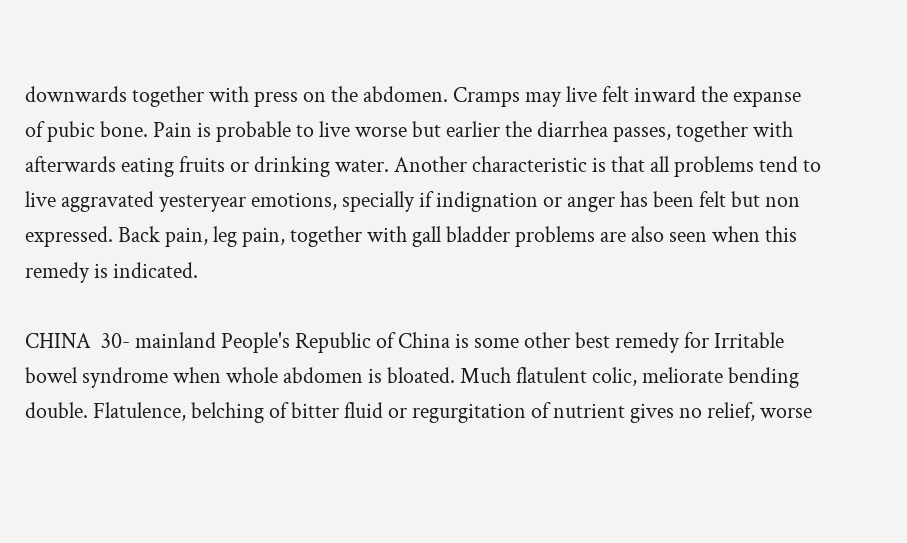downwards together with press on the abdomen. Cramps may live felt inward the expanse of pubic bone. Pain is probable to live worse but earlier the diarrhea passes, together with afterwards eating fruits or drinking water. Another characteristic is that all problems tend to live aggravated yesteryear emotions, specially if indignation or anger has been felt but non expressed. Back pain, leg pain, together with gall bladder problems are also seen when this remedy is indicated.

CHINA  30- mainland People's Republic of China is some other best remedy for Irritable bowel syndrome when whole abdomen is bloated. Much flatulent colic, meliorate bending double. Flatulence, belching of bitter fluid or regurgitation of nutrient gives no relief, worse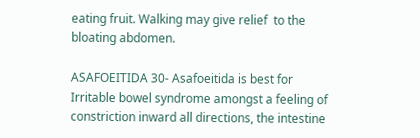eating fruit. Walking may give relief  to the bloating abdomen.

ASAFOEITIDA 30- Asafoeitida is best for Irritable bowel syndrome amongst a feeling of constriction inward all directions, the intestine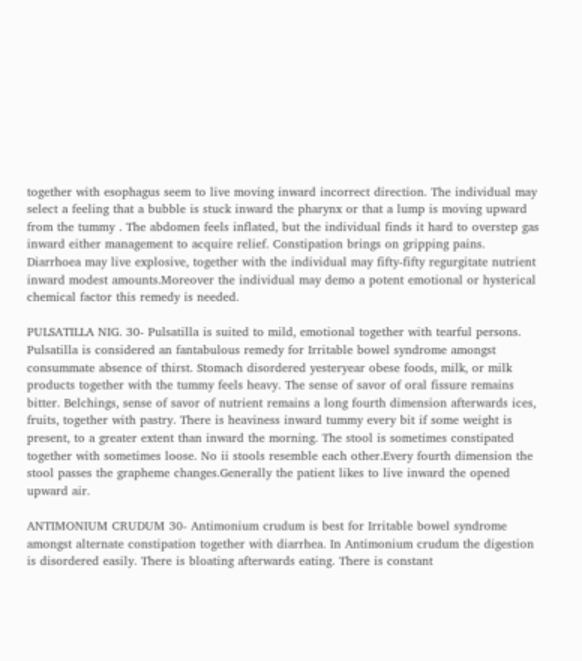together with esophagus seem to live moving inward incorrect direction. The individual may select a feeling that a bubble is stuck inward the pharynx or that a lump is moving upward from the tummy . The abdomen feels inflated, but the individual finds it hard to overstep gas inward either management to acquire relief. Constipation brings on gripping pains. Diarrhoea may live explosive, together with the individual may fifty-fifty regurgitate nutrient inward modest amounts.Moreover the individual may demo a potent emotional or hysterical chemical factor this remedy is needed.

PULSATILLA NIG. 30- Pulsatilla is suited to mild, emotional together with tearful persons. Pulsatilla is considered an fantabulous remedy for Irritable bowel syndrome amongst consummate absence of thirst. Stomach disordered yesteryear obese foods, milk, or milk products together with the tummy feels heavy. The sense of savor of oral fissure remains bitter. Belchings, sense of savor of nutrient remains a long fourth dimension afterwards ices, fruits, together with pastry. There is heaviness inward tummy every bit if some weight is present, to a greater extent than inward the morning. The stool is sometimes constipated together with sometimes loose. No ii stools resemble each other.Every fourth dimension the stool passes the grapheme changes.Generally the patient likes to live inward the opened upward air.

ANTIMONIUM CRUDUM 30- Antimonium crudum is best for Irritable bowel syndrome amongst alternate constipation together with diarrhea. In Antimonium crudum the digestion is disordered easily. There is bloating afterwards eating. There is constant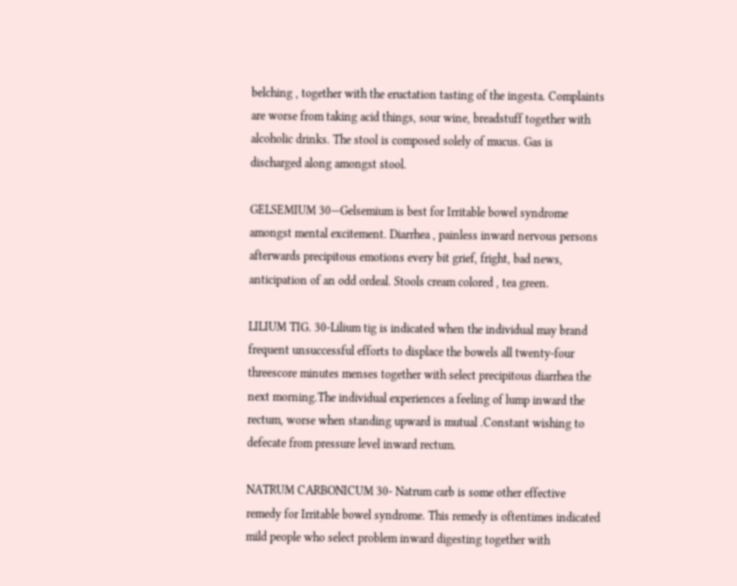belching , together with the eructation tasting of the ingesta. Complaints are worse from taking acid things, sour wine, breadstuff together with alcoholic drinks. The stool is composed solely of mucus. Gas is discharged along amongst stool.

GELSEMIUM 30—Gelsemium is best for Irritable bowel syndrome amongst mental excitement. Diarrhea , painless inward nervous persons afterwards precipitous emotions every bit grief, fright, bad news, anticipation of an odd ordeal. Stools cream colored , tea green.

LILIUM TIG. 30-Lilium tig is indicated when the individual may brand frequent unsuccessful efforts to displace the bowels all twenty-four threescore minutes menses together with select precipitous diarrhea the next morning.The individual experiences a feeling of lump inward the rectum, worse when standing upward is mutual .Constant wishing to defecate from pressure level inward rectum.

NATRUM CARBONICUM 30- Natrum carb is some other effective remedy for Irritable bowel syndrome. This remedy is oftentimes indicated mild people who select problem inward digesting together with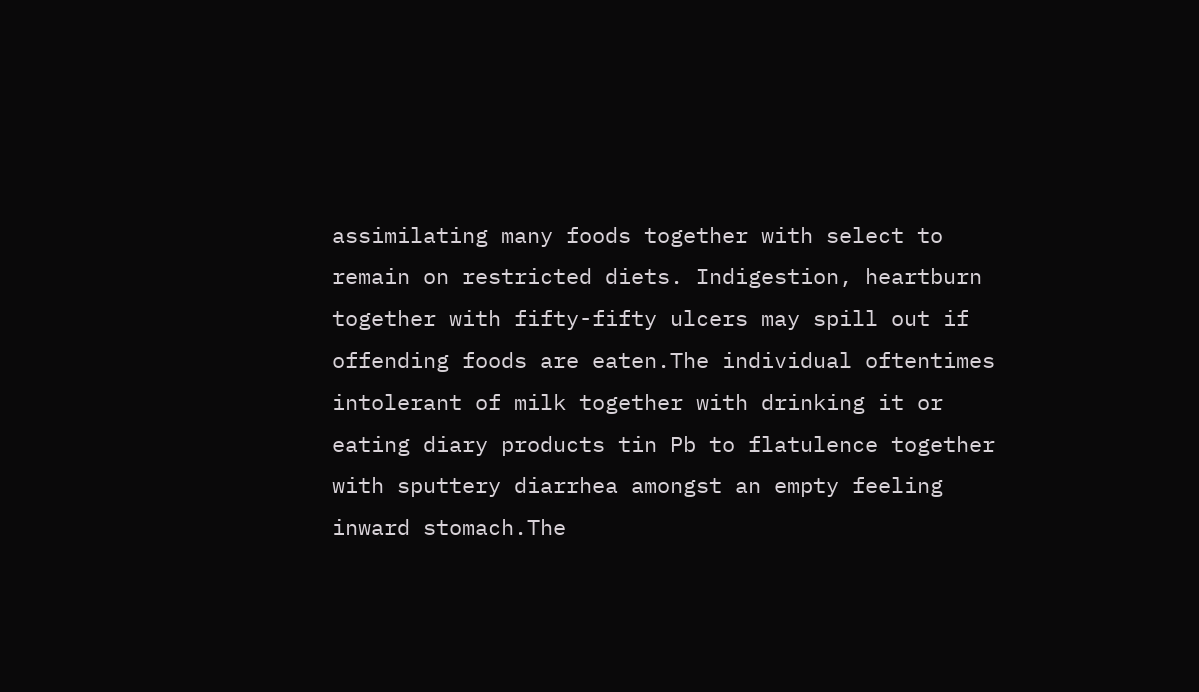assimilating many foods together with select to remain on restricted diets. Indigestion, heartburn together with fifty-fifty ulcers may spill out if offending foods are eaten.The individual oftentimes intolerant of milk together with drinking it or eating diary products tin Pb to flatulence together with sputtery diarrhea amongst an empty feeling inward stomach.The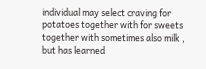individual may select craving for potatoes together with for sweets together with sometimes also milk , but has learned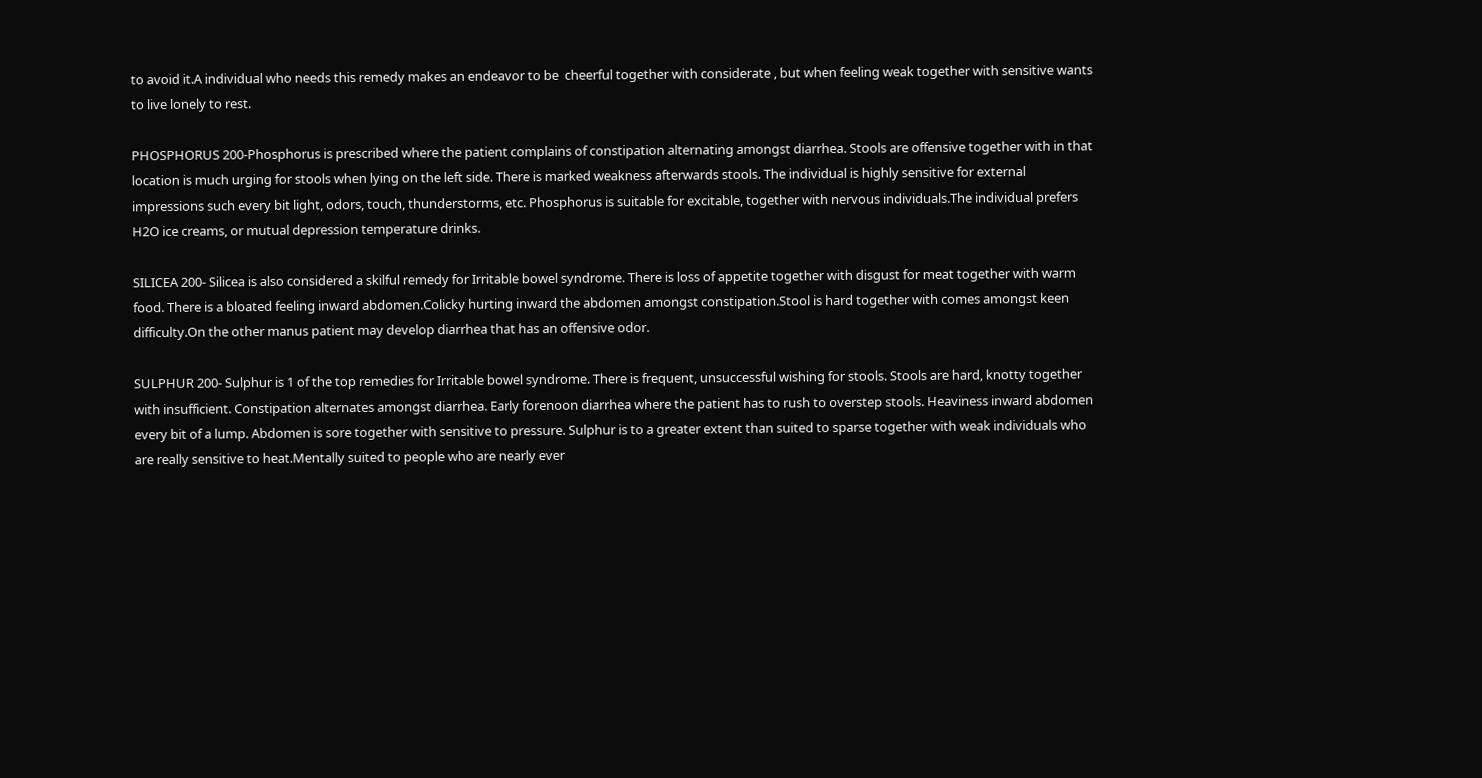to avoid it.A individual who needs this remedy makes an endeavor to be  cheerful together with considerate , but when feeling weak together with sensitive wants to live lonely to rest.

PHOSPHORUS 200-Phosphorus is prescribed where the patient complains of constipation alternating amongst diarrhea. Stools are offensive together with in that location is much urging for stools when lying on the left side. There is marked weakness afterwards stools. The individual is highly sensitive for external impressions such every bit light, odors, touch, thunderstorms, etc. Phosphorus is suitable for excitable, together with nervous individuals.The individual prefers H2O ice creams, or mutual depression temperature drinks.

SILICEA 200- Silicea is also considered a skilful remedy for Irritable bowel syndrome. There is loss of appetite together with disgust for meat together with warm food. There is a bloated feeling inward abdomen.Colicky hurting inward the abdomen amongst constipation.Stool is hard together with comes amongst keen difficulty.On the other manus patient may develop diarrhea that has an offensive odor.

SULPHUR 200- Sulphur is 1 of the top remedies for Irritable bowel syndrome. There is frequent, unsuccessful wishing for stools. Stools are hard, knotty together with insufficient. Constipation alternates amongst diarrhea. Early forenoon diarrhea where the patient has to rush to overstep stools. Heaviness inward abdomen every bit of a lump. Abdomen is sore together with sensitive to pressure. Sulphur is to a greater extent than suited to sparse together with weak individuals who are really sensitive to heat.Mentally suited to people who are nearly ever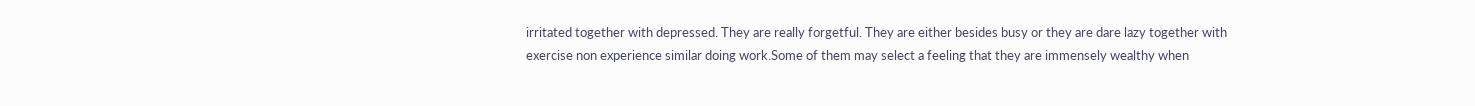irritated together with depressed. They are really forgetful. They are either besides busy or they are dare lazy together with exercise non experience similar doing work.Some of them may select a feeling that they are immensely wealthy when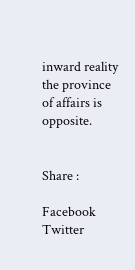inward reality the province of affairs is opposite.


Share :

Facebook Twitter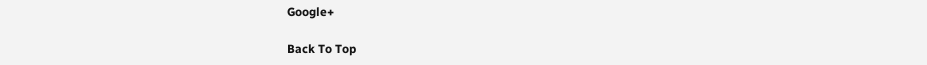Google+

Back To Top